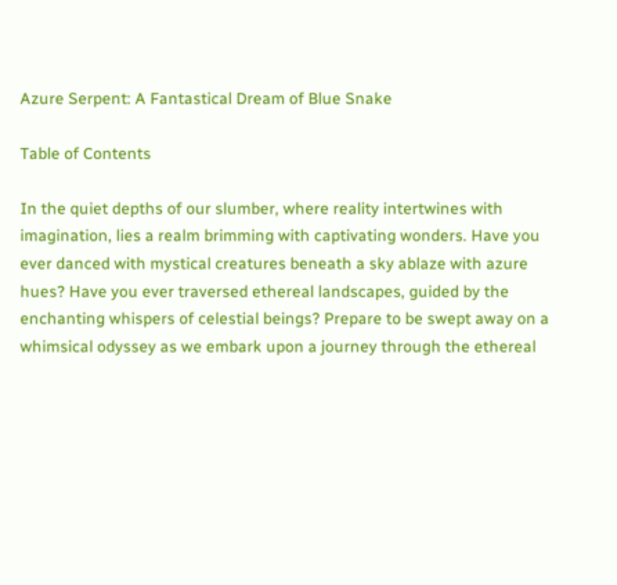Azure Serpent: A Fantastical Dream of Blue Snake

Table of Contents

In the quiet depths of our slumber, where reality intertwines with imagination, lies a realm brimming with captivating wonders. Have you ever danced with mystical creatures beneath a sky ablaze with azure hues? Have you ever traversed ethereal landscapes, guided by the enchanting whispers of celestial beings? Prepare to be swept away on a whimsical odyssey as we embark upon a journey through the ethereal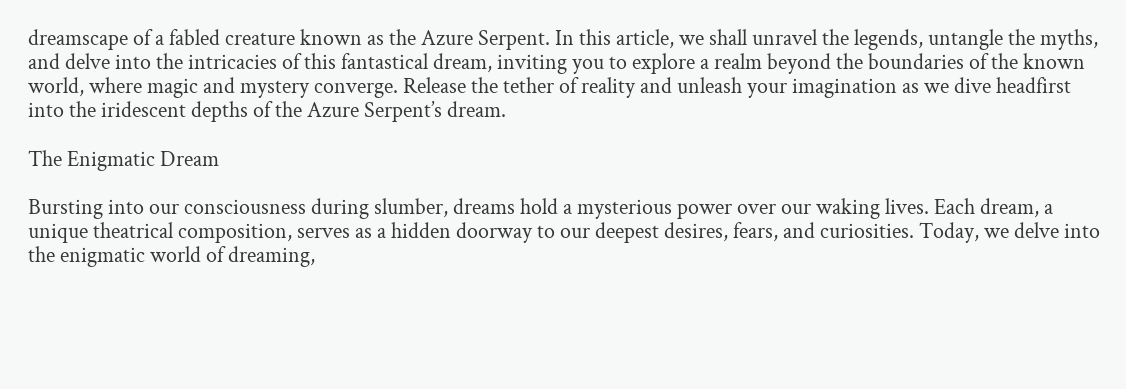dreamscape of a fabled creature known as the Azure Serpent. In this article, we shall unravel the legends, untangle the myths, and delve into the intricacies of this fantastical dream, inviting you to explore a realm beyond the boundaries of the known world, where magic and mystery converge. Release the tether of reality and unleash your imagination as we dive headfirst into the iridescent depths of the Azure Serpent’s dream.

The Enigmatic Dream

Bursting into our consciousness during slumber, dreams hold a mysterious power over our waking lives. Each dream, a unique theatrical composition, serves as a hidden doorway to our deepest desires, fears, and curiosities. Today, we delve into the enigmatic world of dreaming,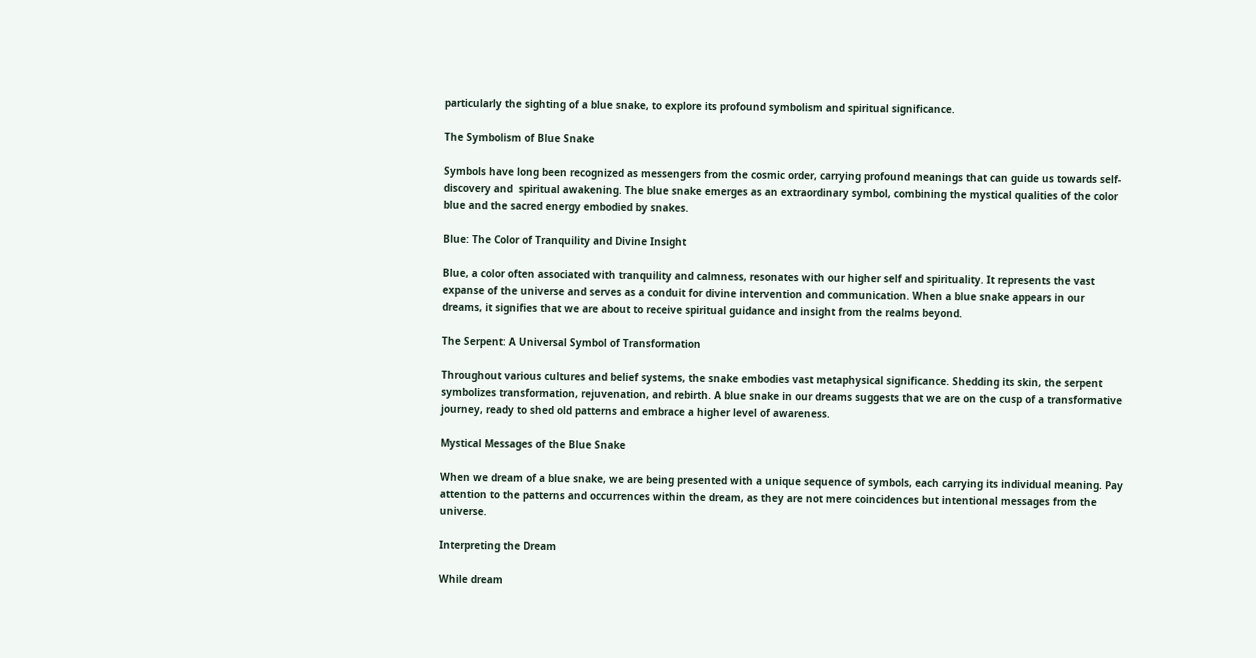particularly the sighting of a blue snake, to explore its profound symbolism and spiritual significance.

The Symbolism of Blue Snake

Symbols have long been recognized as messengers from the cosmic order, carrying profound meanings that can guide us towards self-discovery and  spiritual awakening. The blue snake emerges as an extraordinary symbol, combining the mystical qualities of the color blue and the sacred energy embodied by snakes.

Blue: The Color of Tranquility and Divine Insight

Blue, a color often associated with tranquility and calmness, resonates with our higher self and spirituality. It represents the vast expanse of the universe and serves as a conduit for divine intervention and communication. When a blue snake appears in our dreams, it signifies that we are about to receive spiritual guidance and insight from the realms beyond.

The Serpent: A Universal Symbol of Transformation

Throughout various cultures and belief systems, the snake embodies vast metaphysical significance. Shedding its skin, the serpent symbolizes transformation, rejuvenation, and rebirth. A blue snake in our dreams suggests that we are on the cusp of a transformative journey, ready to shed old patterns and embrace a higher level of awareness.

Mystical Messages of the Blue Snake

When we dream of a blue snake, we are being presented with a unique sequence of symbols, each carrying its individual meaning. Pay attention to the patterns and occurrences within the dream, as they are not mere coincidences but intentional messages from the universe.

Interpreting the Dream

While dream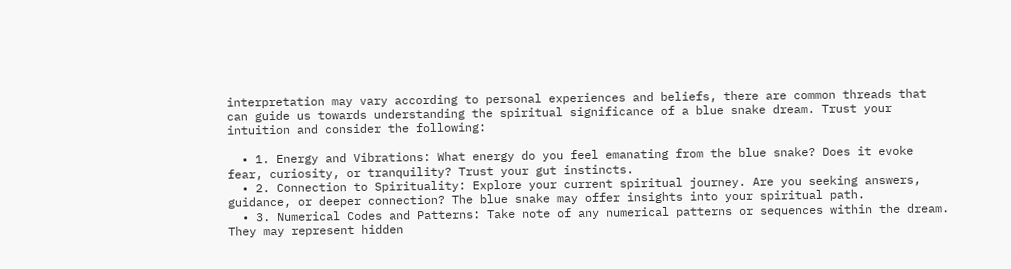interpretation may vary according to personal experiences and beliefs, there are common threads that can guide us towards understanding the spiritual significance of a blue snake dream. Trust your intuition and consider the following:

  • 1. Energy and Vibrations: What energy do you feel emanating from the blue snake? Does it evoke fear, curiosity, or tranquility? Trust your gut instincts.
  • 2. Connection to Spirituality: Explore your current spiritual journey. Are you seeking answers, guidance, or deeper connection? The blue snake may offer insights into your spiritual path.
  • 3. Numerical Codes and Patterns: Take note of any numerical patterns or sequences within the dream. They may represent hidden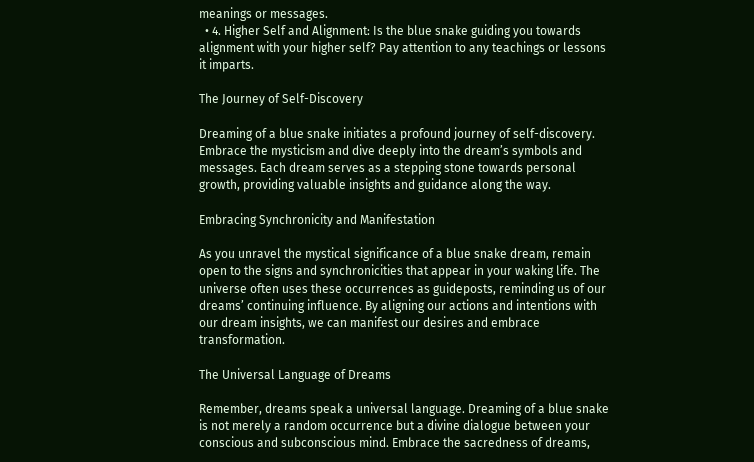meanings or messages.
  • 4. Higher Self and Alignment: Is the blue snake guiding you towards alignment with your higher self? Pay attention to any teachings or lessons it imparts.

The Journey of Self-Discovery

Dreaming of a blue snake initiates a profound journey of self-discovery. Embrace the mysticism and dive deeply into the dream’s symbols and messages. Each dream serves as a stepping stone towards personal growth, providing valuable insights and guidance along the way.

Embracing Synchronicity and Manifestation

As you unravel the mystical significance of a blue snake dream, remain open to the signs and synchronicities that appear in your waking life. The universe often uses these occurrences as guideposts, reminding us of our dreams’ continuing influence. By aligning our actions and intentions with our dream insights, we can manifest our desires and embrace transformation.

The Universal Language of Dreams

Remember, dreams speak a universal language. Dreaming of a blue snake is not merely a random occurrence but a divine dialogue between your conscious and subconscious mind. Embrace the sacredness of dreams,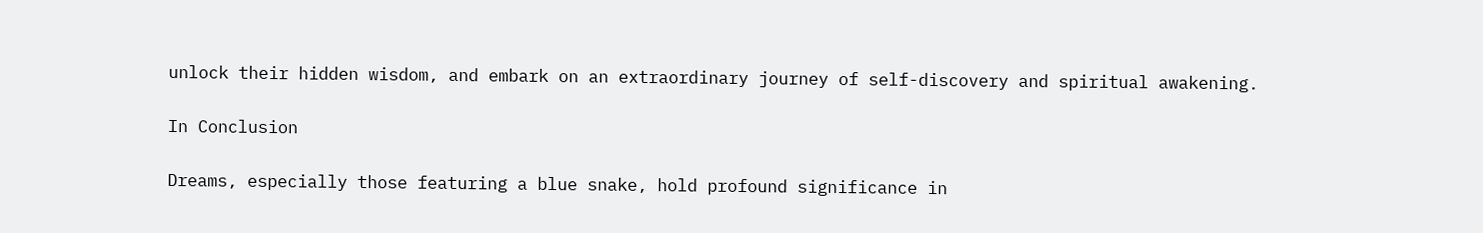unlock their hidden wisdom, and embark on an extraordinary journey of self-discovery and spiritual awakening.

In Conclusion

Dreams, especially those featuring a blue snake, hold profound significance in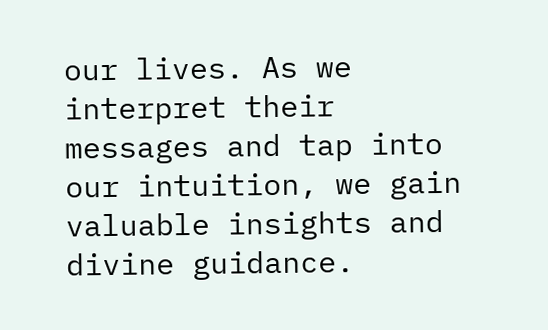our lives. As we interpret their messages and tap into our intuition, we gain valuable insights and divine guidance.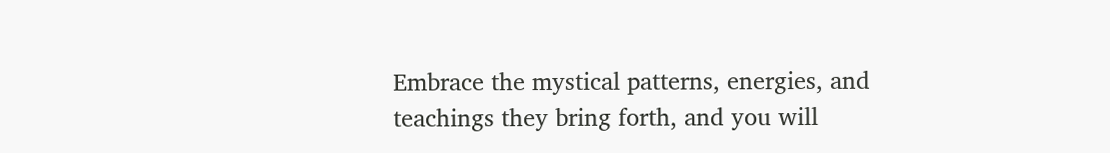Embrace the mystical patterns, energies, and teachings they bring forth, and you will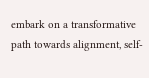embark on a transformative path towards alignment, self-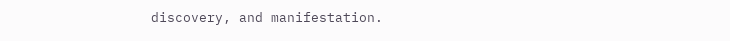discovery, and manifestation.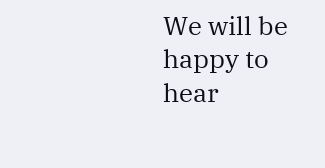We will be happy to hear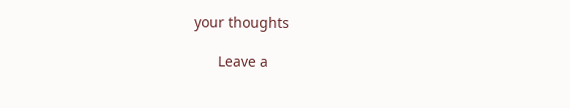your thoughts

      Leave a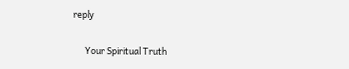reply

      Your Spiritual Truth